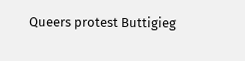Queers protest Buttigieg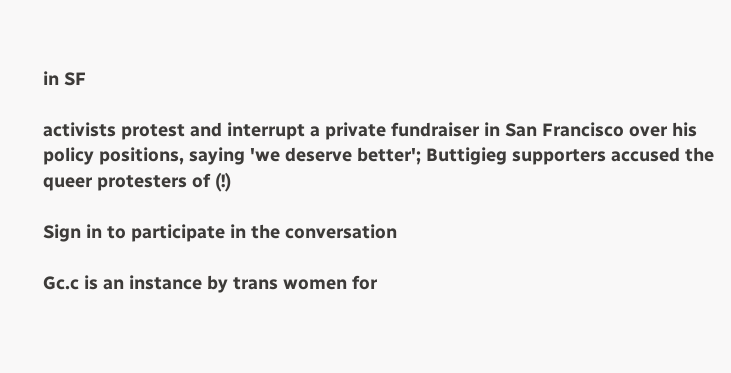in SF

activists protest and interrupt a private fundraiser in San Francisco over his policy positions, saying 'we deserve better'; Buttigieg supporters accused the queer protesters of (!)

Sign in to participate in the conversation

Gc.c is an instance by trans women for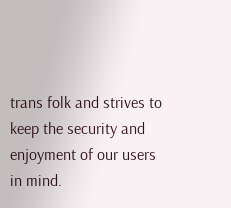trans folk and strives to keep the security and enjoyment of our users in mind.